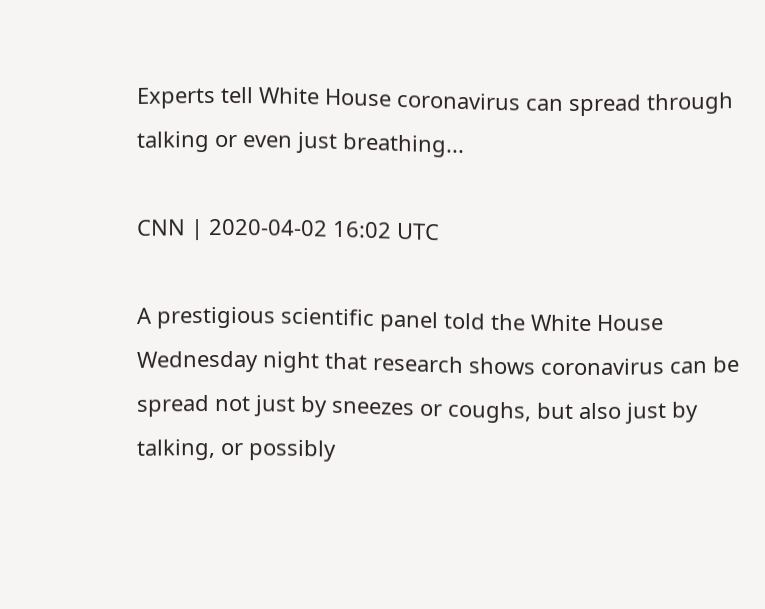Experts tell White House coronavirus can spread through talking or even just breathing...

CNN | 2020-04-02 16:02 UTC

A prestigious scientific panel told the White House Wednesday night that research shows coronavirus can be spread not just by sneezes or coughs, but also just by talking, or possibly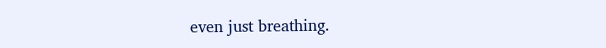even just breathing.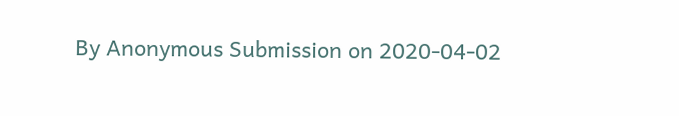By Anonymous Submission on 2020-04-02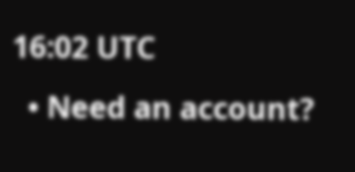16:02 UTC
  • Need an account?